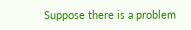Suppose there is a problem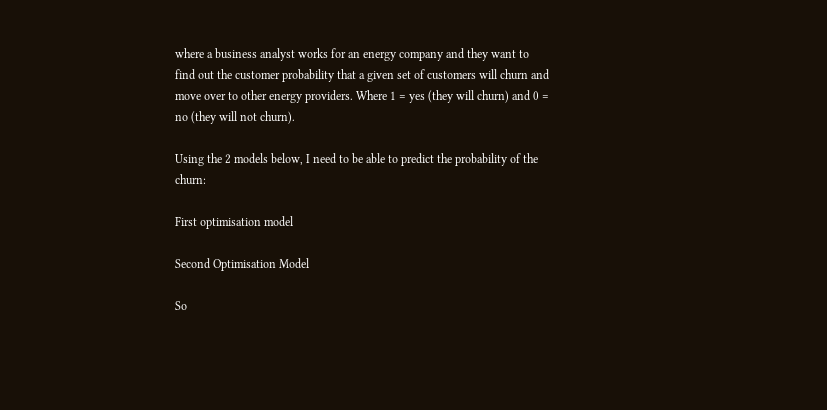where a business analyst works for an energy company and they want to find out the customer probability that a given set of customers will churn and move over to other energy providers. Where 1 = yes (they will churn) and 0 = no (they will not churn).

Using the 2 models below, I need to be able to predict the probability of the churn:

First optimisation model

Second Optimisation Model

So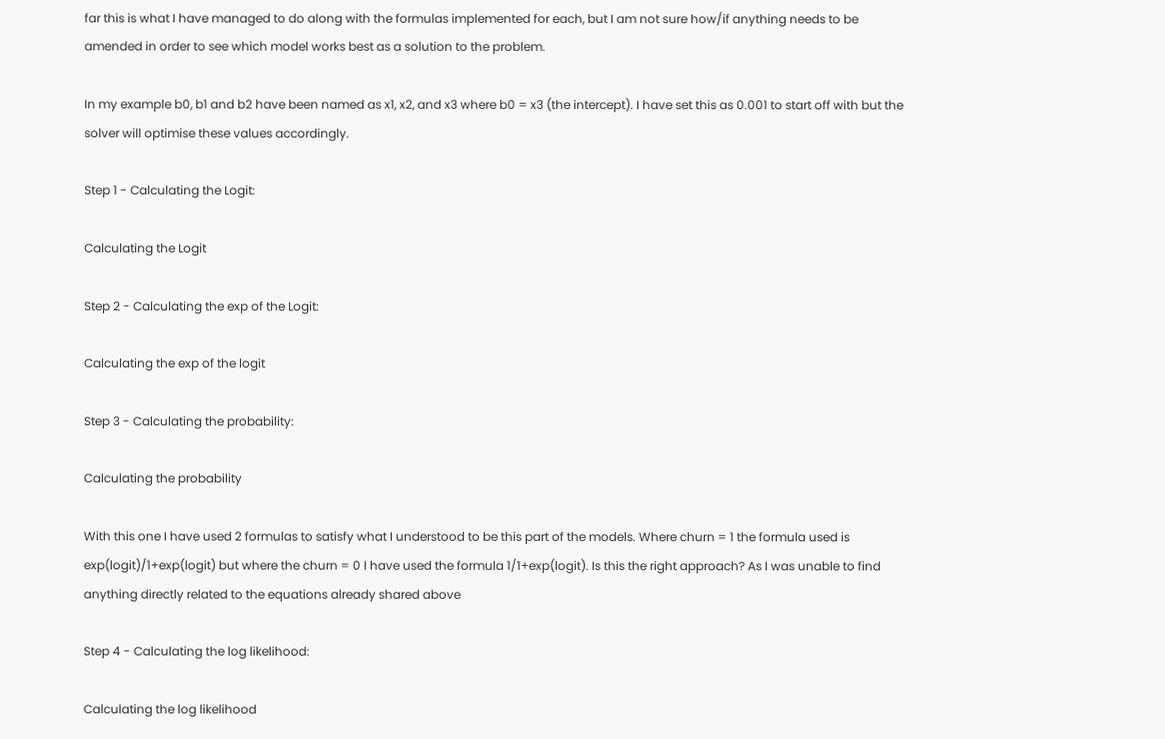far this is what I have managed to do along with the formulas implemented for each, but I am not sure how/if anything needs to be amended in order to see which model works best as a solution to the problem.

In my example b0, b1 and b2 have been named as x1, x2, and x3 where b0 = x3 (the intercept). I have set this as 0.001 to start off with but the solver will optimise these values accordingly.

Step 1 - Calculating the Logit:

Calculating the Logit

Step 2 - Calculating the exp of the Logit:

Calculating the exp of the logit

Step 3 - Calculating the probability:

Calculating the probability

With this one I have used 2 formulas to satisfy what I understood to be this part of the models. Where churn = 1 the formula used is exp(logit)/1+exp(logit) but where the churn = 0 I have used the formula 1/1+exp(logit). Is this the right approach? As I was unable to find anything directly related to the equations already shared above

Step 4 - Calculating the log likelihood:

Calculating the log likelihood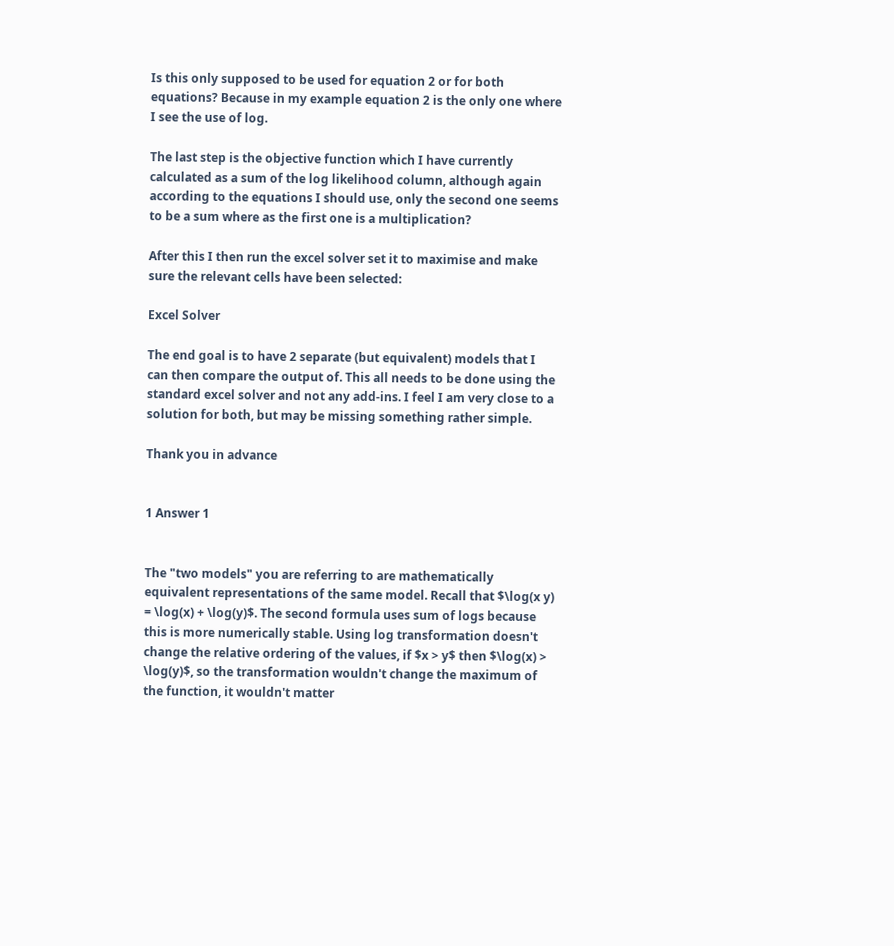Is this only supposed to be used for equation 2 or for both equations? Because in my example equation 2 is the only one where I see the use of log.

The last step is the objective function which I have currently calculated as a sum of the log likelihood column, although again according to the equations I should use, only the second one seems to be a sum where as the first one is a multiplication?

After this I then run the excel solver set it to maximise and make sure the relevant cells have been selected:

Excel Solver

The end goal is to have 2 separate (but equivalent) models that I can then compare the output of. This all needs to be done using the standard excel solver and not any add-ins. I feel I am very close to a solution for both, but may be missing something rather simple.

Thank you in advance


1 Answer 1


The "two models" you are referring to are mathematically equivalent representations of the same model. Recall that $\log(x y) = \log(x) + \log(y)$. The second formula uses sum of logs because this is more numerically stable. Using log transformation doesn't change the relative ordering of the values, if $x > y$ then $\log(x) > \log(y)$, so the transformation wouldn't change the maximum of the function, it wouldn't matter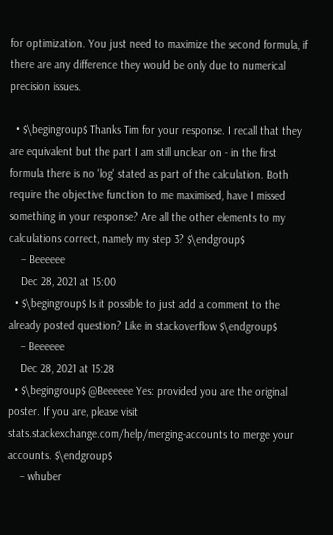for optimization. You just need to maximize the second formula, if there are any difference they would be only due to numerical precision issues.

  • $\begingroup$ Thanks Tim for your response. I recall that they are equivalent but the part I am still unclear on - in the first formula there is no 'log' stated as part of the calculation. Both require the objective function to me maximised, have I missed something in your response? Are all the other elements to my calculations correct, namely my step 3? $\endgroup$
    – Beeeeee
    Dec 28, 2021 at 15:00
  • $\begingroup$ Is it possible to just add a comment to the already posted question? Like in stackoverflow $\endgroup$
    – Beeeeee
    Dec 28, 2021 at 15:28
  • $\begingroup$ @Beeeeee Yes: provided you are the original poster. If you are, please visit stats.stackexchange.com/help/merging-accounts to merge your accounts. $\endgroup$
    – whuber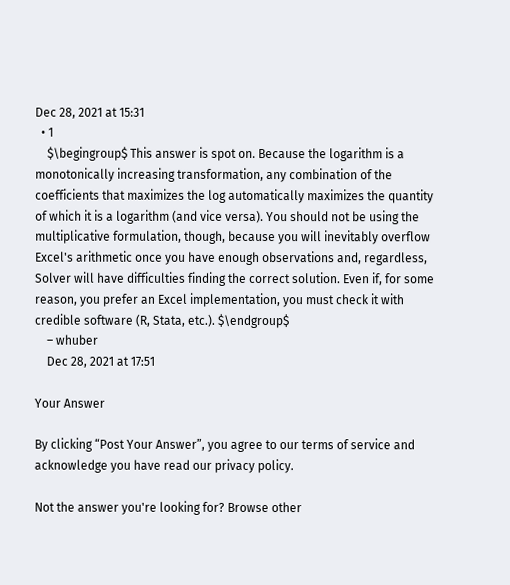Dec 28, 2021 at 15:31
  • 1
    $\begingroup$ This answer is spot on. Because the logarithm is a monotonically increasing transformation, any combination of the coefficients that maximizes the log automatically maximizes the quantity of which it is a logarithm (and vice versa). You should not be using the multiplicative formulation, though, because you will inevitably overflow Excel's arithmetic once you have enough observations and, regardless, Solver will have difficulties finding the correct solution. Even if, for some reason, you prefer an Excel implementation, you must check it with credible software (R, Stata, etc.). $\endgroup$
    – whuber
    Dec 28, 2021 at 17:51

Your Answer

By clicking “Post Your Answer”, you agree to our terms of service and acknowledge you have read our privacy policy.

Not the answer you're looking for? Browse other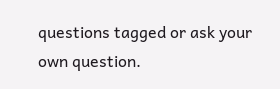questions tagged or ask your own question.